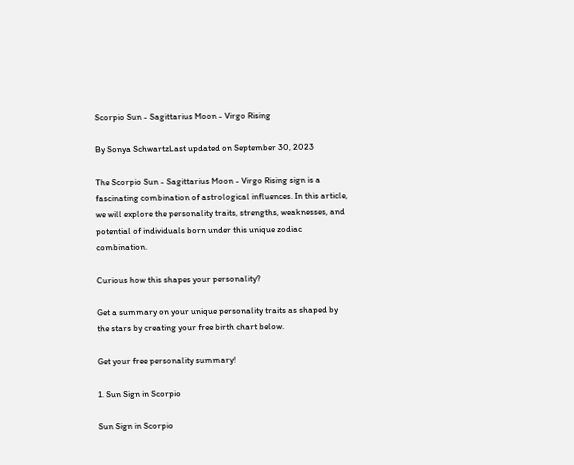Scorpio Sun - Sagittarius Moon - Virgo Rising

By Sonya SchwartzLast updated on September 30, 2023

The Scorpio Sun - Sagittarius Moon - Virgo Rising sign is a fascinating combination of astrological influences. In this article, we will explore the personality traits, strengths, weaknesses, and potential of individuals born under this unique zodiac combination.

Curious how this shapes your personality?

Get a summary on your unique personality traits as shaped by the stars by creating your free birth chart below.

Get your free personality summary!

1. Sun Sign in Scorpio

Sun Sign in Scorpio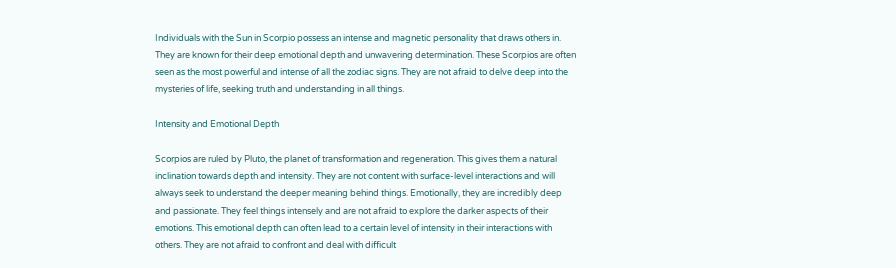Individuals with the Sun in Scorpio possess an intense and magnetic personality that draws others in. They are known for their deep emotional depth and unwavering determination. These Scorpios are often seen as the most powerful and intense of all the zodiac signs. They are not afraid to delve deep into the mysteries of life, seeking truth and understanding in all things.

Intensity and Emotional Depth

Scorpios are ruled by Pluto, the planet of transformation and regeneration. This gives them a natural inclination towards depth and intensity. They are not content with surface-level interactions and will always seek to understand the deeper meaning behind things. Emotionally, they are incredibly deep and passionate. They feel things intensely and are not afraid to explore the darker aspects of their emotions. This emotional depth can often lead to a certain level of intensity in their interactions with others. They are not afraid to confront and deal with difficult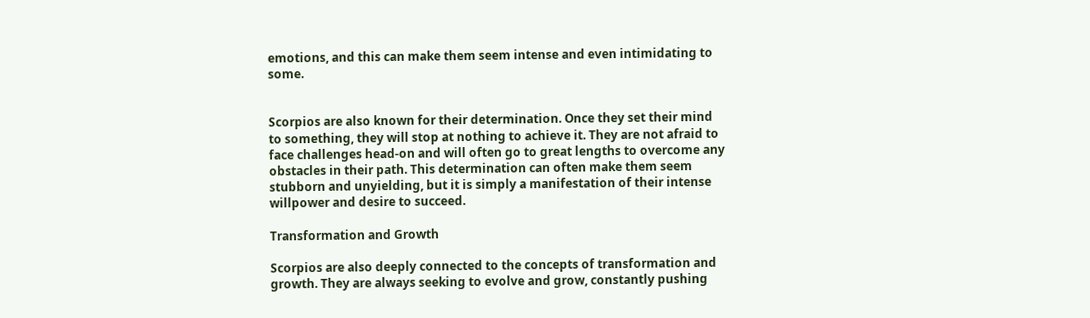emotions, and this can make them seem intense and even intimidating to some.


Scorpios are also known for their determination. Once they set their mind to something, they will stop at nothing to achieve it. They are not afraid to face challenges head-on and will often go to great lengths to overcome any obstacles in their path. This determination can often make them seem stubborn and unyielding, but it is simply a manifestation of their intense willpower and desire to succeed.

Transformation and Growth

Scorpios are also deeply connected to the concepts of transformation and growth. They are always seeking to evolve and grow, constantly pushing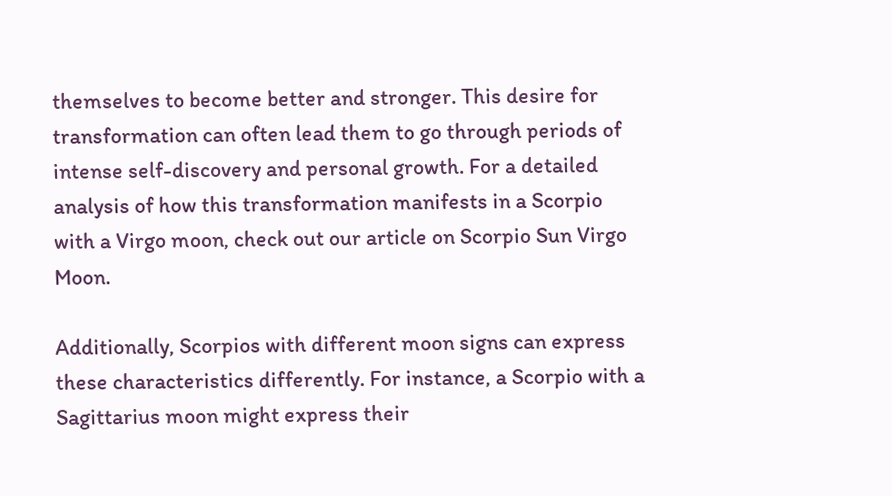themselves to become better and stronger. This desire for transformation can often lead them to go through periods of intense self-discovery and personal growth. For a detailed analysis of how this transformation manifests in a Scorpio with a Virgo moon, check out our article on Scorpio Sun Virgo Moon.

Additionally, Scorpios with different moon signs can express these characteristics differently. For instance, a Scorpio with a Sagittarius moon might express their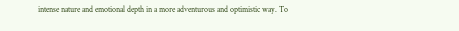intense nature and emotional depth in a more adventurous and optimistic way. To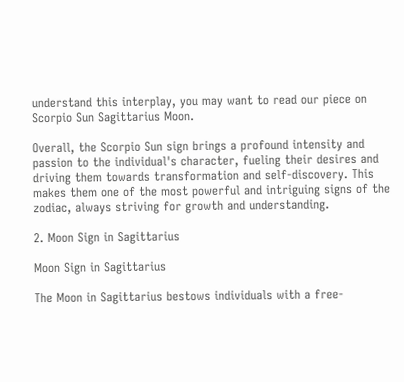understand this interplay, you may want to read our piece on Scorpio Sun Sagittarius Moon.

Overall, the Scorpio Sun sign brings a profound intensity and passion to the individual's character, fueling their desires and driving them towards transformation and self-discovery. This makes them one of the most powerful and intriguing signs of the zodiac, always striving for growth and understanding.

2. Moon Sign in Sagittarius

Moon Sign in Sagittarius

The Moon in Sagittarius bestows individuals with a free-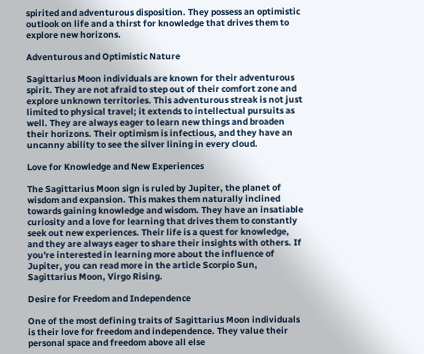spirited and adventurous disposition. They possess an optimistic outlook on life and a thirst for knowledge that drives them to explore new horizons.

Adventurous and Optimistic Nature

Sagittarius Moon individuals are known for their adventurous spirit. They are not afraid to step out of their comfort zone and explore unknown territories. This adventurous streak is not just limited to physical travel; it extends to intellectual pursuits as well. They are always eager to learn new things and broaden their horizons. Their optimism is infectious, and they have an uncanny ability to see the silver lining in every cloud.

Love for Knowledge and New Experiences

The Sagittarius Moon sign is ruled by Jupiter, the planet of wisdom and expansion. This makes them naturally inclined towards gaining knowledge and wisdom. They have an insatiable curiosity and a love for learning that drives them to constantly seek out new experiences. Their life is a quest for knowledge, and they are always eager to share their insights with others. If you're interested in learning more about the influence of Jupiter, you can read more in the article Scorpio Sun, Sagittarius Moon, Virgo Rising.

Desire for Freedom and Independence

One of the most defining traits of Sagittarius Moon individuals is their love for freedom and independence. They value their personal space and freedom above all else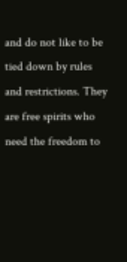and do not like to be tied down by rules and restrictions. They are free spirits who need the freedom to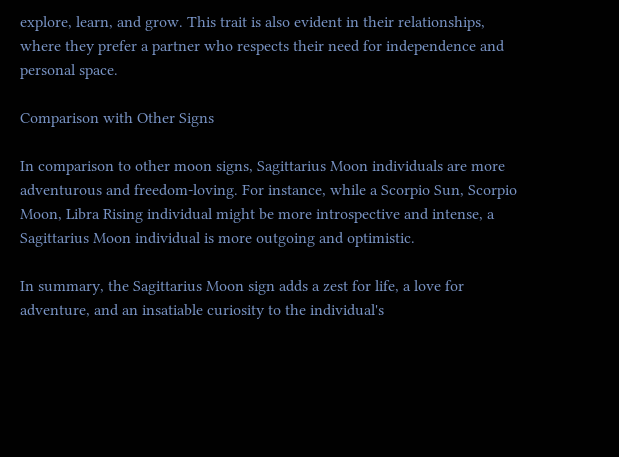explore, learn, and grow. This trait is also evident in their relationships, where they prefer a partner who respects their need for independence and personal space.

Comparison with Other Signs

In comparison to other moon signs, Sagittarius Moon individuals are more adventurous and freedom-loving. For instance, while a Scorpio Sun, Scorpio Moon, Libra Rising individual might be more introspective and intense, a Sagittarius Moon individual is more outgoing and optimistic.

In summary, the Sagittarius Moon sign adds a zest for life, a love for adventure, and an insatiable curiosity to the individual's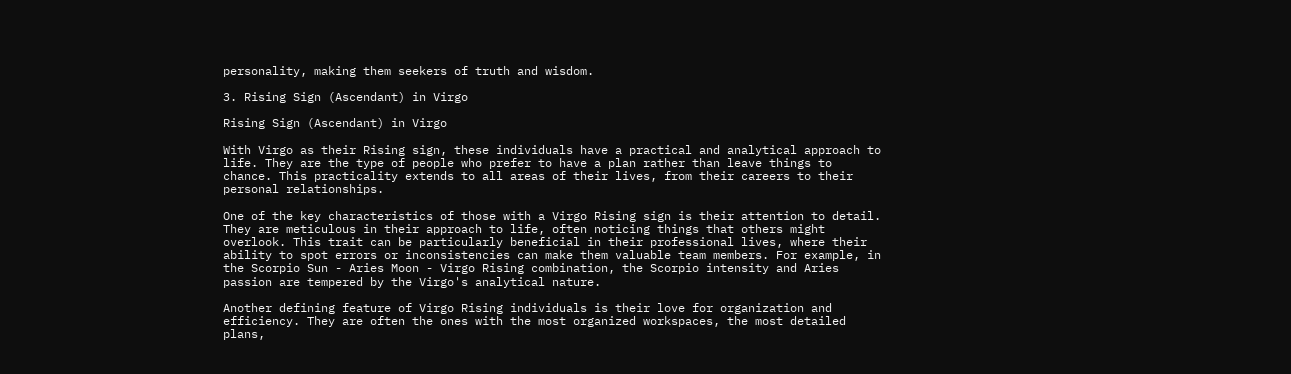personality, making them seekers of truth and wisdom.

3. Rising Sign (Ascendant) in Virgo

Rising Sign (Ascendant) in Virgo

With Virgo as their Rising sign, these individuals have a practical and analytical approach to life. They are the type of people who prefer to have a plan rather than leave things to chance. This practicality extends to all areas of their lives, from their careers to their personal relationships.

One of the key characteristics of those with a Virgo Rising sign is their attention to detail. They are meticulous in their approach to life, often noticing things that others might overlook. This trait can be particularly beneficial in their professional lives, where their ability to spot errors or inconsistencies can make them valuable team members. For example, in the Scorpio Sun - Aries Moon - Virgo Rising combination, the Scorpio intensity and Aries passion are tempered by the Virgo's analytical nature.

Another defining feature of Virgo Rising individuals is their love for organization and efficiency. They are often the ones with the most organized workspaces, the most detailed plans,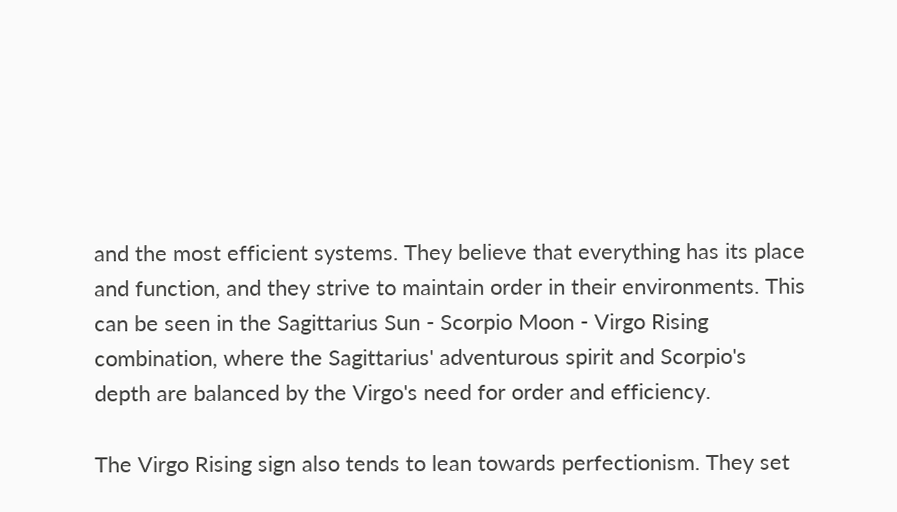and the most efficient systems. They believe that everything has its place and function, and they strive to maintain order in their environments. This can be seen in the Sagittarius Sun - Scorpio Moon - Virgo Rising combination, where the Sagittarius' adventurous spirit and Scorpio's depth are balanced by the Virgo's need for order and efficiency.

The Virgo Rising sign also tends to lean towards perfectionism. They set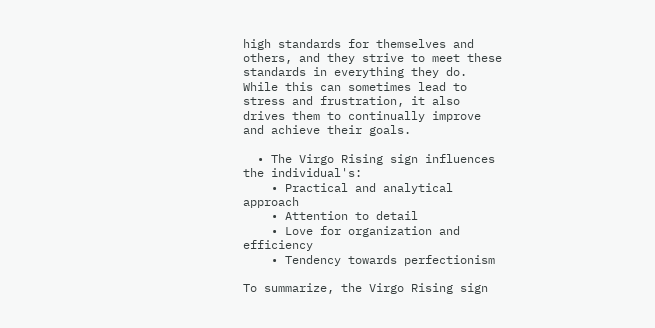high standards for themselves and others, and they strive to meet these standards in everything they do. While this can sometimes lead to stress and frustration, it also drives them to continually improve and achieve their goals.

  • The Virgo Rising sign influences the individual's:
    • Practical and analytical approach
    • Attention to detail
    • Love for organization and efficiency
    • Tendency towards perfectionism

To summarize, the Virgo Rising sign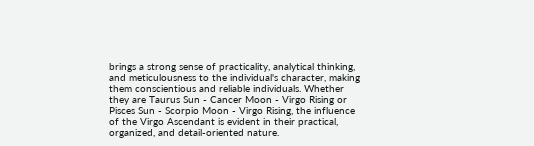brings a strong sense of practicality, analytical thinking, and meticulousness to the individual's character, making them conscientious and reliable individuals. Whether they are Taurus Sun - Cancer Moon - Virgo Rising or Pisces Sun - Scorpio Moon - Virgo Rising, the influence of the Virgo Ascendant is evident in their practical, organized, and detail-oriented nature.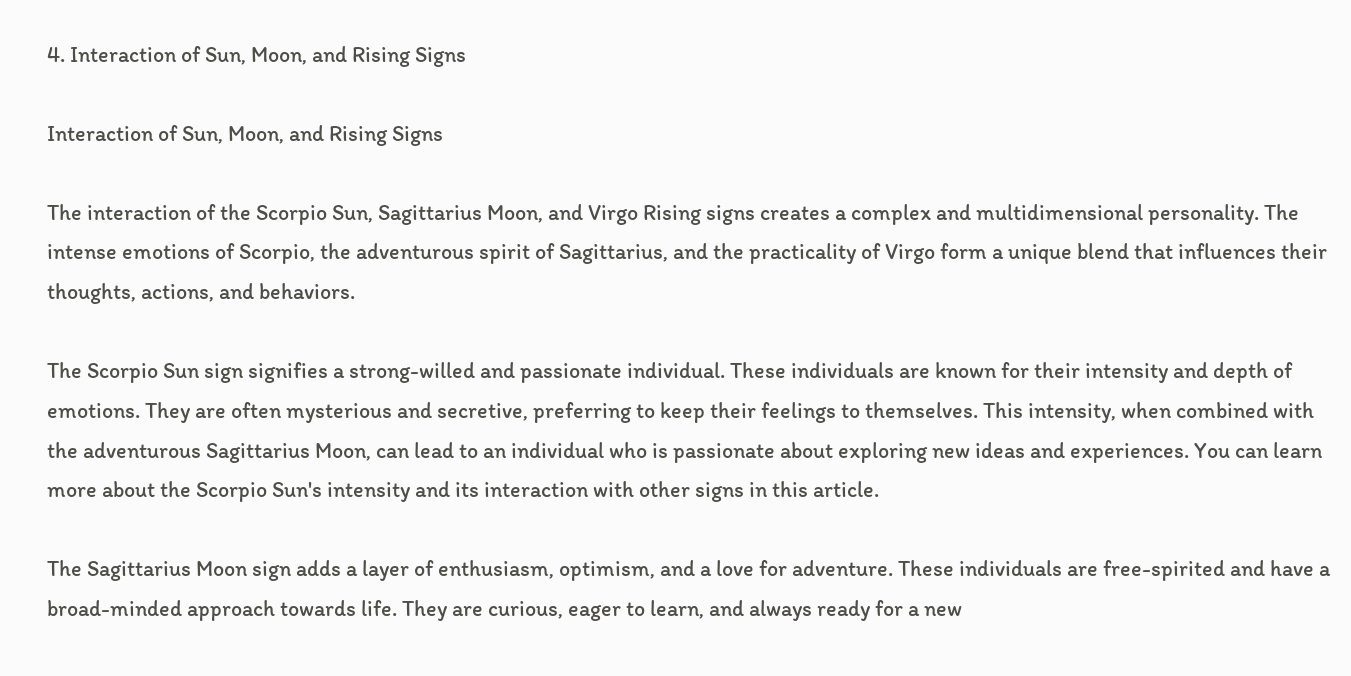4. Interaction of Sun, Moon, and Rising Signs

Interaction of Sun, Moon, and Rising Signs

The interaction of the Scorpio Sun, Sagittarius Moon, and Virgo Rising signs creates a complex and multidimensional personality. The intense emotions of Scorpio, the adventurous spirit of Sagittarius, and the practicality of Virgo form a unique blend that influences their thoughts, actions, and behaviors.

The Scorpio Sun sign signifies a strong-willed and passionate individual. These individuals are known for their intensity and depth of emotions. They are often mysterious and secretive, preferring to keep their feelings to themselves. This intensity, when combined with the adventurous Sagittarius Moon, can lead to an individual who is passionate about exploring new ideas and experiences. You can learn more about the Scorpio Sun's intensity and its interaction with other signs in this article.

The Sagittarius Moon sign adds a layer of enthusiasm, optimism, and a love for adventure. These individuals are free-spirited and have a broad-minded approach towards life. They are curious, eager to learn, and always ready for a new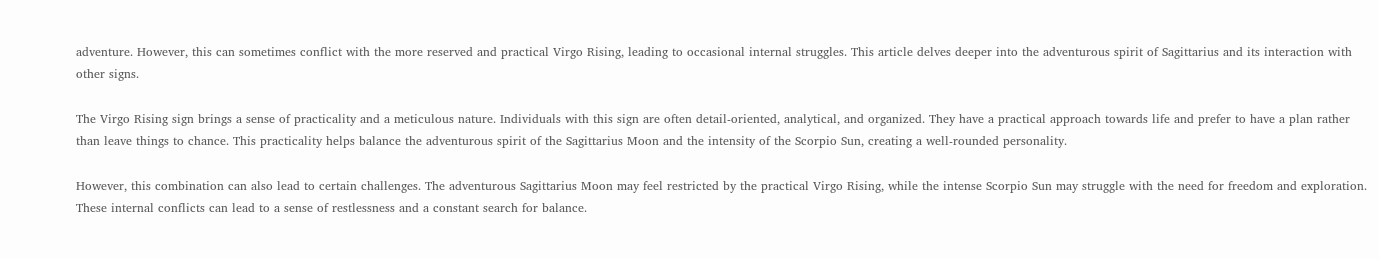adventure. However, this can sometimes conflict with the more reserved and practical Virgo Rising, leading to occasional internal struggles. This article delves deeper into the adventurous spirit of Sagittarius and its interaction with other signs.

The Virgo Rising sign brings a sense of practicality and a meticulous nature. Individuals with this sign are often detail-oriented, analytical, and organized. They have a practical approach towards life and prefer to have a plan rather than leave things to chance. This practicality helps balance the adventurous spirit of the Sagittarius Moon and the intensity of the Scorpio Sun, creating a well-rounded personality.

However, this combination can also lead to certain challenges. The adventurous Sagittarius Moon may feel restricted by the practical Virgo Rising, while the intense Scorpio Sun may struggle with the need for freedom and exploration. These internal conflicts can lead to a sense of restlessness and a constant search for balance.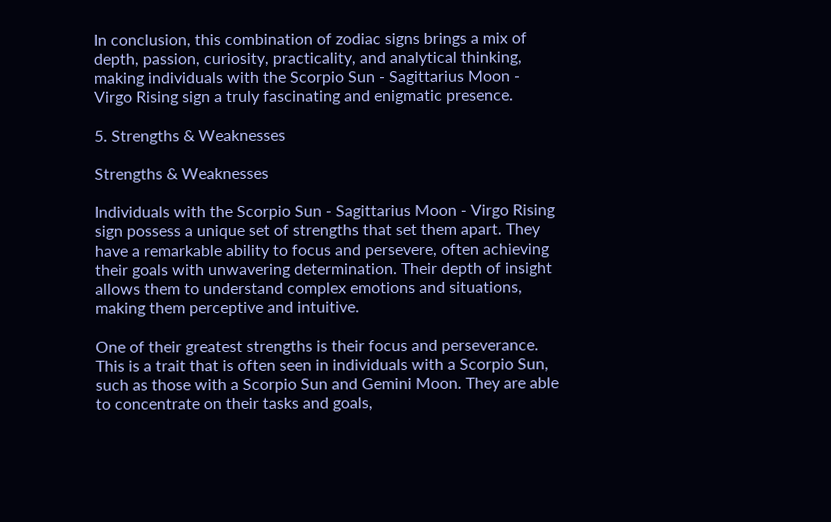In conclusion, this combination of zodiac signs brings a mix of depth, passion, curiosity, practicality, and analytical thinking, making individuals with the Scorpio Sun - Sagittarius Moon - Virgo Rising sign a truly fascinating and enigmatic presence.

5. Strengths & Weaknesses

Strengths & Weaknesses

Individuals with the Scorpio Sun - Sagittarius Moon - Virgo Rising sign possess a unique set of strengths that set them apart. They have a remarkable ability to focus and persevere, often achieving their goals with unwavering determination. Their depth of insight allows them to understand complex emotions and situations, making them perceptive and intuitive.

One of their greatest strengths is their focus and perseverance. This is a trait that is often seen in individuals with a Scorpio Sun, such as those with a Scorpio Sun and Gemini Moon. They are able to concentrate on their tasks and goals,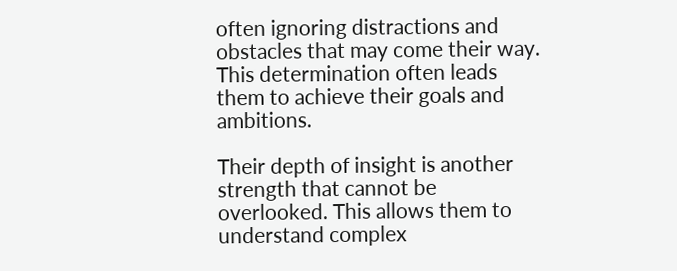often ignoring distractions and obstacles that may come their way. This determination often leads them to achieve their goals and ambitions.

Their depth of insight is another strength that cannot be overlooked. This allows them to understand complex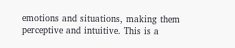emotions and situations, making them perceptive and intuitive. This is a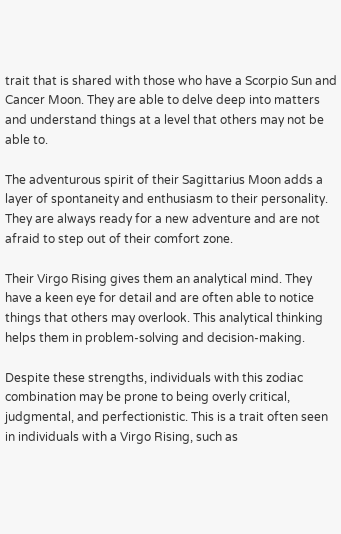trait that is shared with those who have a Scorpio Sun and Cancer Moon. They are able to delve deep into matters and understand things at a level that others may not be able to.

The adventurous spirit of their Sagittarius Moon adds a layer of spontaneity and enthusiasm to their personality. They are always ready for a new adventure and are not afraid to step out of their comfort zone.

Their Virgo Rising gives them an analytical mind. They have a keen eye for detail and are often able to notice things that others may overlook. This analytical thinking helps them in problem-solving and decision-making.

Despite these strengths, individuals with this zodiac combination may be prone to being overly critical, judgmental, and perfectionistic. This is a trait often seen in individuals with a Virgo Rising, such as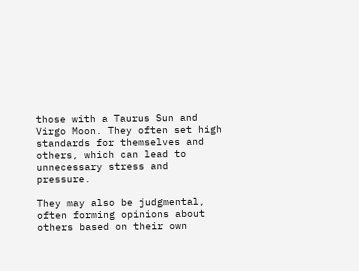those with a Taurus Sun and Virgo Moon. They often set high standards for themselves and others, which can lead to unnecessary stress and pressure.

They may also be judgmental, often forming opinions about others based on their own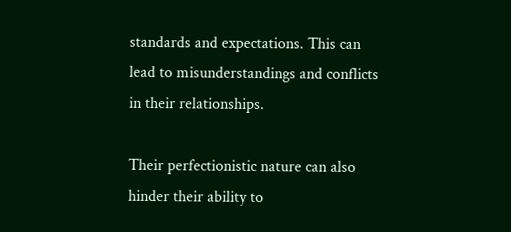standards and expectations. This can lead to misunderstandings and conflicts in their relationships.

Their perfectionistic nature can also hinder their ability to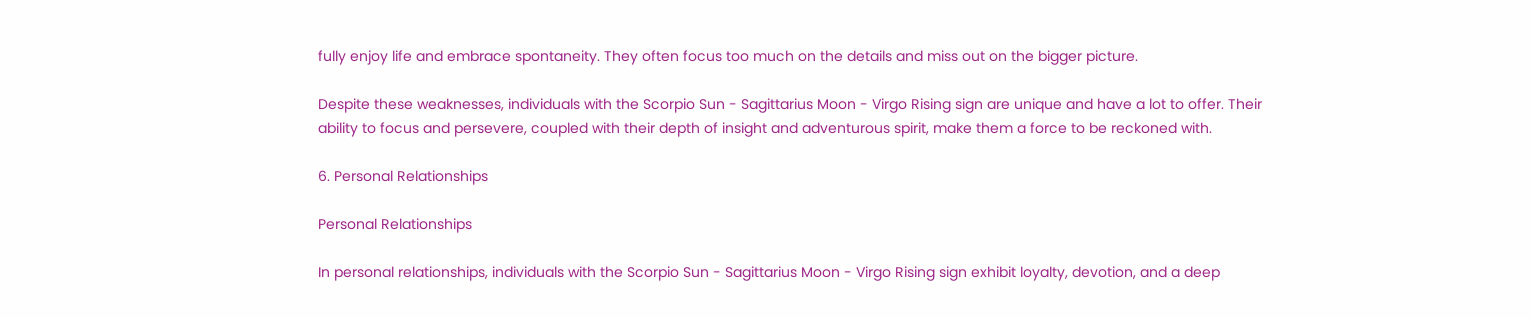fully enjoy life and embrace spontaneity. They often focus too much on the details and miss out on the bigger picture.

Despite these weaknesses, individuals with the Scorpio Sun - Sagittarius Moon - Virgo Rising sign are unique and have a lot to offer. Their ability to focus and persevere, coupled with their depth of insight and adventurous spirit, make them a force to be reckoned with.

6. Personal Relationships

Personal Relationships

In personal relationships, individuals with the Scorpio Sun - Sagittarius Moon - Virgo Rising sign exhibit loyalty, devotion, and a deep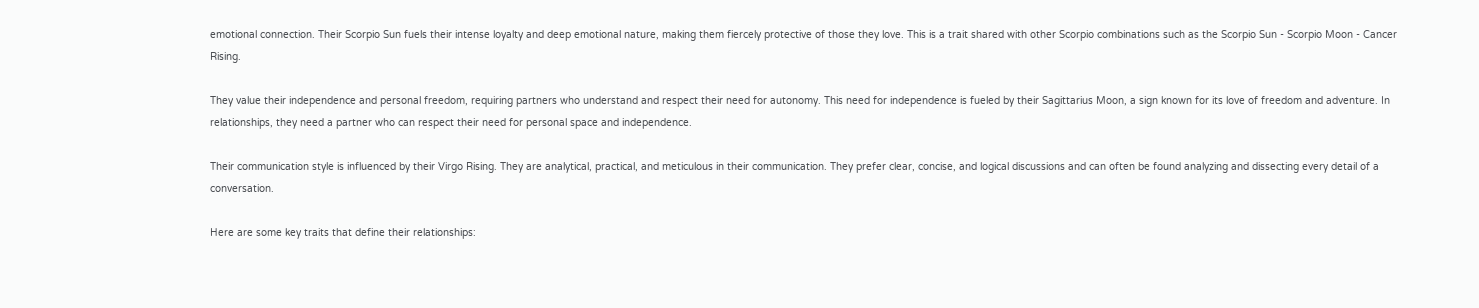emotional connection. Their Scorpio Sun fuels their intense loyalty and deep emotional nature, making them fiercely protective of those they love. This is a trait shared with other Scorpio combinations such as the Scorpio Sun - Scorpio Moon - Cancer Rising.

They value their independence and personal freedom, requiring partners who understand and respect their need for autonomy. This need for independence is fueled by their Sagittarius Moon, a sign known for its love of freedom and adventure. In relationships, they need a partner who can respect their need for personal space and independence.

Their communication style is influenced by their Virgo Rising. They are analytical, practical, and meticulous in their communication. They prefer clear, concise, and logical discussions and can often be found analyzing and dissecting every detail of a conversation.

Here are some key traits that define their relationships: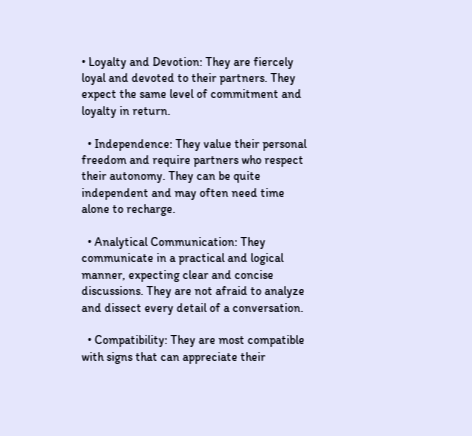• Loyalty and Devotion: They are fiercely loyal and devoted to their partners. They expect the same level of commitment and loyalty in return.

  • Independence: They value their personal freedom and require partners who respect their autonomy. They can be quite independent and may often need time alone to recharge.

  • Analytical Communication: They communicate in a practical and logical manner, expecting clear and concise discussions. They are not afraid to analyze and dissect every detail of a conversation.

  • Compatibility: They are most compatible with signs that can appreciate their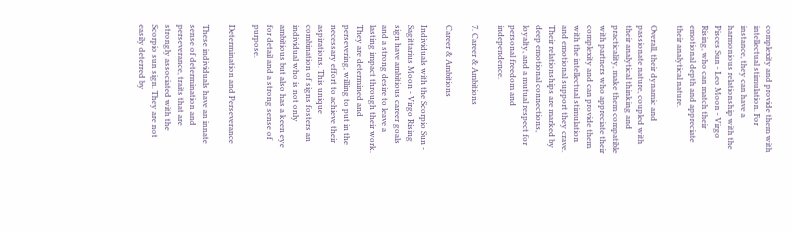complexity and provide them with intellectual stimulation. For instance, they can have a harmonious relationship with the Pisces Sun - Leo Moon - Virgo Rising, who can match their emotional depth and appreciate their analytical nature.

Overall, their dynamic and passionate nature, coupled with their analytical thinking and practicality, make them compatible with partners who appreciate their complexity and can provide them with the intellectual stimulation and emotional support they crave. Their relationships are marked by deep emotional connections, loyalty, and a mutual respect for personal freedom and independence.

7. Career & Ambitions

Career & Ambitions

Individuals with the Scorpio Sun - Sagittarius Moon - Virgo Rising sign have ambitious career goals and a strong desire to leave a lasting impact through their work. They are determined and persevering, willing to put in the necessary effort to achieve their aspirations. This unique combination of signs fosters an individual who is not only ambitious but also has a keen eye for detail and a strong sense of purpose.

Determination and Perseverance

These individuals have an innate sense of determination and perseverance, traits that are strongly associated with the Scorpio sun sign. They are not easily deterred by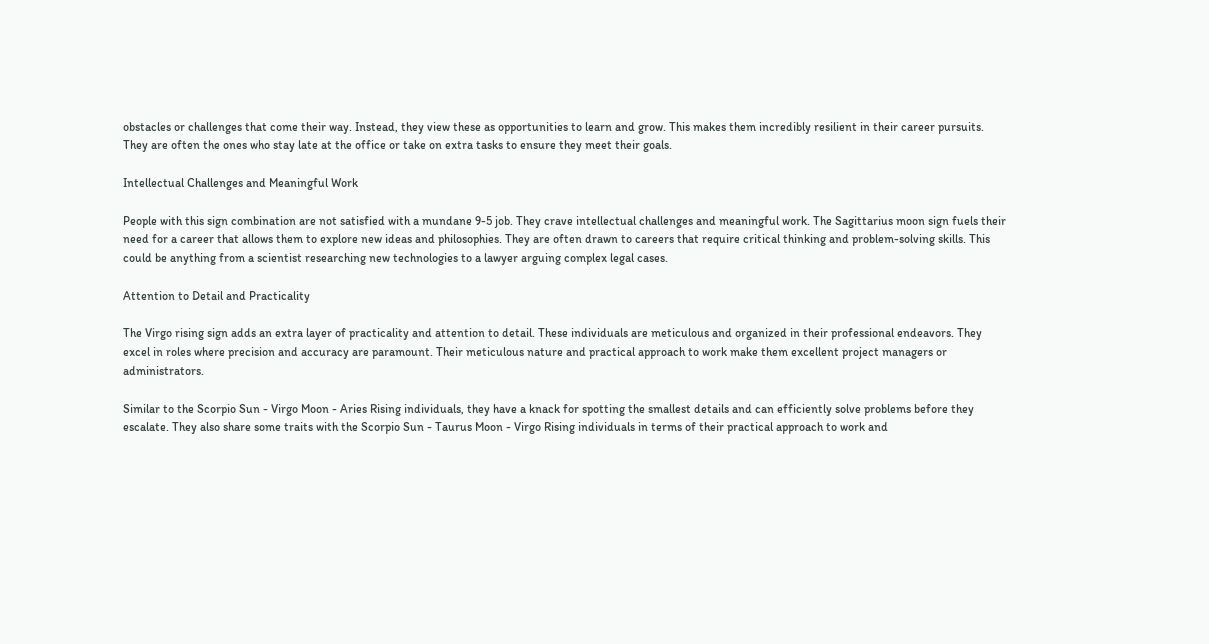obstacles or challenges that come their way. Instead, they view these as opportunities to learn and grow. This makes them incredibly resilient in their career pursuits. They are often the ones who stay late at the office or take on extra tasks to ensure they meet their goals.

Intellectual Challenges and Meaningful Work

People with this sign combination are not satisfied with a mundane 9-5 job. They crave intellectual challenges and meaningful work. The Sagittarius moon sign fuels their need for a career that allows them to explore new ideas and philosophies. They are often drawn to careers that require critical thinking and problem-solving skills. This could be anything from a scientist researching new technologies to a lawyer arguing complex legal cases.

Attention to Detail and Practicality

The Virgo rising sign adds an extra layer of practicality and attention to detail. These individuals are meticulous and organized in their professional endeavors. They excel in roles where precision and accuracy are paramount. Their meticulous nature and practical approach to work make them excellent project managers or administrators.

Similar to the Scorpio Sun - Virgo Moon - Aries Rising individuals, they have a knack for spotting the smallest details and can efficiently solve problems before they escalate. They also share some traits with the Scorpio Sun - Taurus Moon - Virgo Rising individuals in terms of their practical approach to work and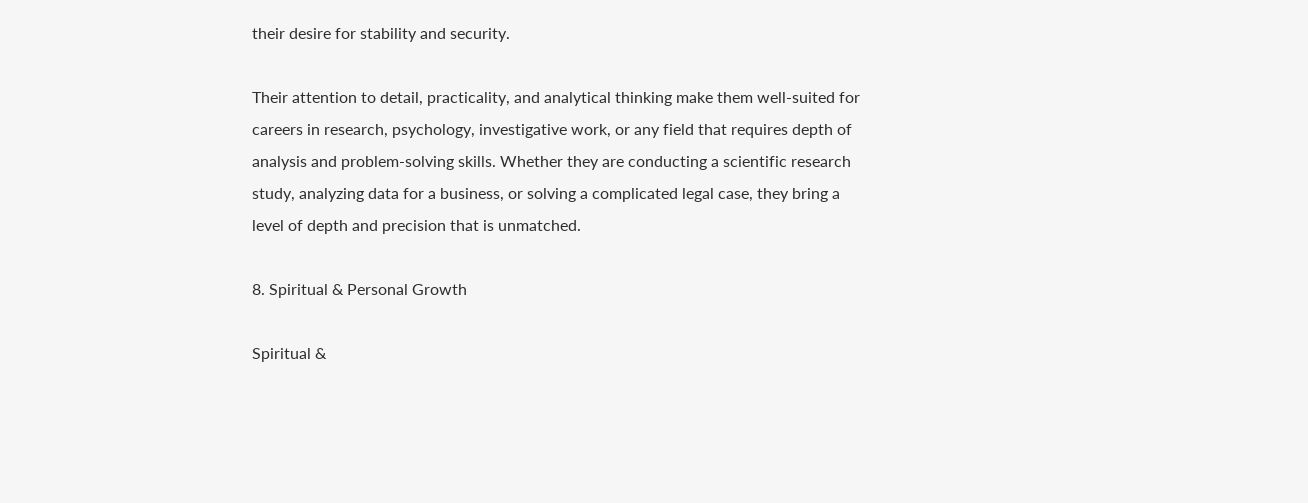their desire for stability and security.

Their attention to detail, practicality, and analytical thinking make them well-suited for careers in research, psychology, investigative work, or any field that requires depth of analysis and problem-solving skills. Whether they are conducting a scientific research study, analyzing data for a business, or solving a complicated legal case, they bring a level of depth and precision that is unmatched.

8. Spiritual & Personal Growth

Spiritual &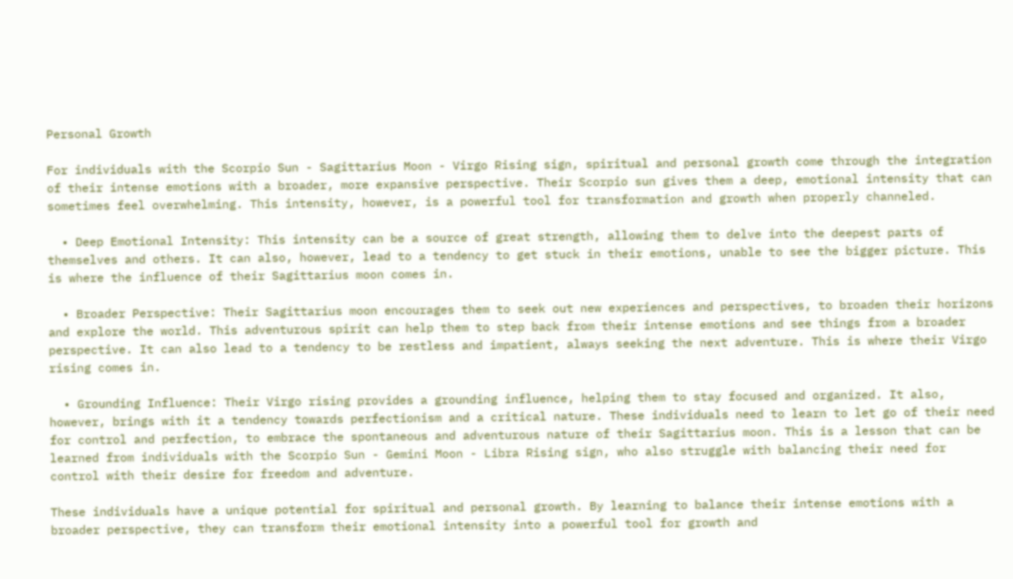Personal Growth

For individuals with the Scorpio Sun - Sagittarius Moon - Virgo Rising sign, spiritual and personal growth come through the integration of their intense emotions with a broader, more expansive perspective. Their Scorpio sun gives them a deep, emotional intensity that can sometimes feel overwhelming. This intensity, however, is a powerful tool for transformation and growth when properly channeled.

  • Deep Emotional Intensity: This intensity can be a source of great strength, allowing them to delve into the deepest parts of themselves and others. It can also, however, lead to a tendency to get stuck in their emotions, unable to see the bigger picture. This is where the influence of their Sagittarius moon comes in.

  • Broader Perspective: Their Sagittarius moon encourages them to seek out new experiences and perspectives, to broaden their horizons and explore the world. This adventurous spirit can help them to step back from their intense emotions and see things from a broader perspective. It can also lead to a tendency to be restless and impatient, always seeking the next adventure. This is where their Virgo rising comes in.

  • Grounding Influence: Their Virgo rising provides a grounding influence, helping them to stay focused and organized. It also, however, brings with it a tendency towards perfectionism and a critical nature. These individuals need to learn to let go of their need for control and perfection, to embrace the spontaneous and adventurous nature of their Sagittarius moon. This is a lesson that can be learned from individuals with the Scorpio Sun - Gemini Moon - Libra Rising sign, who also struggle with balancing their need for control with their desire for freedom and adventure.

These individuals have a unique potential for spiritual and personal growth. By learning to balance their intense emotions with a broader perspective, they can transform their emotional intensity into a powerful tool for growth and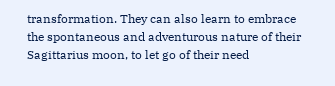transformation. They can also learn to embrace the spontaneous and adventurous nature of their Sagittarius moon, to let go of their need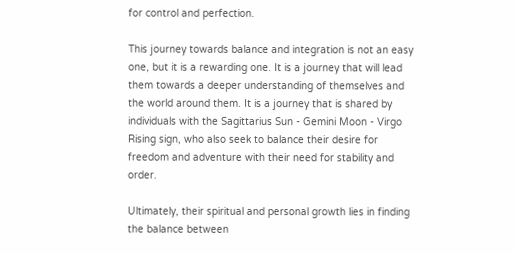for control and perfection.

This journey towards balance and integration is not an easy one, but it is a rewarding one. It is a journey that will lead them towards a deeper understanding of themselves and the world around them. It is a journey that is shared by individuals with the Sagittarius Sun - Gemini Moon - Virgo Rising sign, who also seek to balance their desire for freedom and adventure with their need for stability and order.

Ultimately, their spiritual and personal growth lies in finding the balance between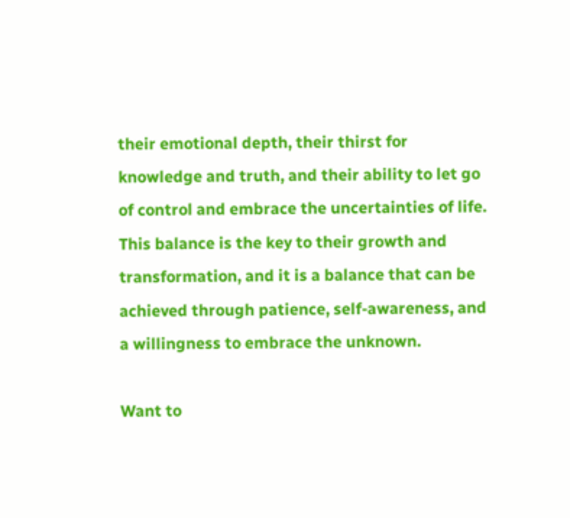their emotional depth, their thirst for knowledge and truth, and their ability to let go of control and embrace the uncertainties of life. This balance is the key to their growth and transformation, and it is a balance that can be achieved through patience, self-awareness, and a willingness to embrace the unknown.

Want to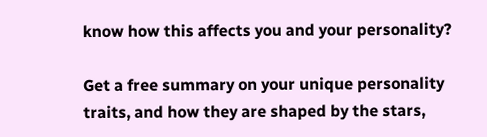know how this affects you and your personality?

Get a free summary on your unique personality traits, and how they are shaped by the stars,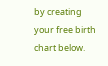by creating your free birth chart below.